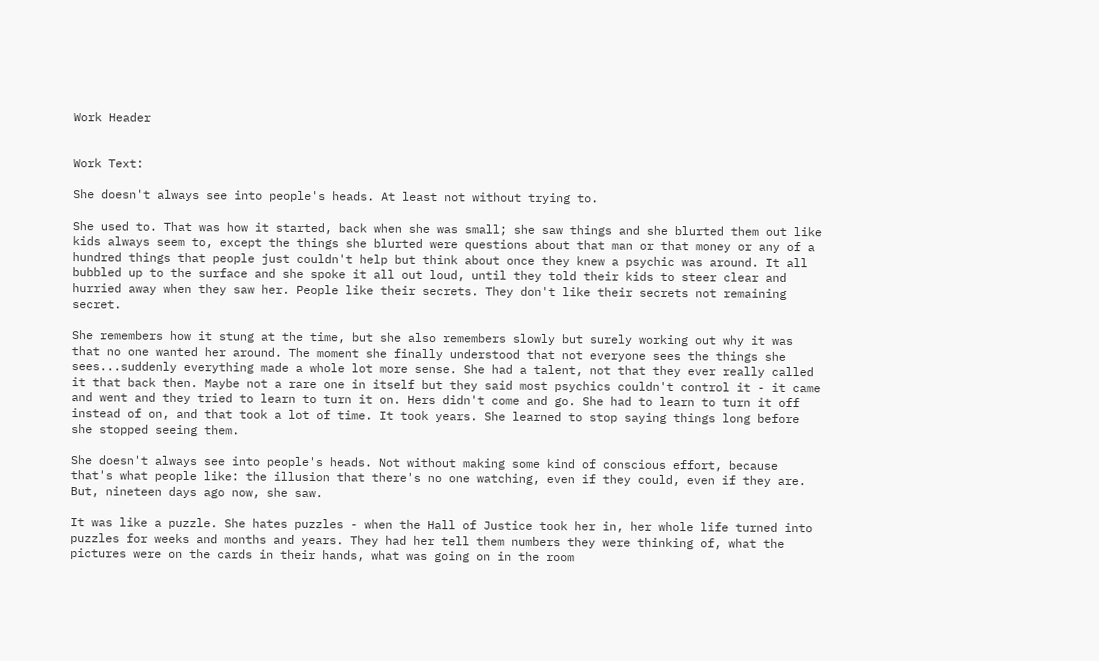Work Header


Work Text:

She doesn't always see into people's heads. At least not without trying to.

She used to. That was how it started, back when she was small; she saw things and she blurted them out like kids always seem to, except the things she blurted were questions about that man or that money or any of a hundred things that people just couldn't help but think about once they knew a psychic was around. It all bubbled up to the surface and she spoke it all out loud, until they told their kids to steer clear and hurried away when they saw her. People like their secrets. They don't like their secrets not remaining secret.

She remembers how it stung at the time, but she also remembers slowly but surely working out why it was that no one wanted her around. The moment she finally understood that not everyone sees the things she sees...suddenly everything made a whole lot more sense. She had a talent, not that they ever really called it that back then. Maybe not a rare one in itself but they said most psychics couldn't control it - it came and went and they tried to learn to turn it on. Hers didn't come and go. She had to learn to turn it off instead of on, and that took a lot of time. It took years. She learned to stop saying things long before she stopped seeing them.

She doesn't always see into people's heads. Not without making some kind of conscious effort, because that's what people like: the illusion that there's no one watching, even if they could, even if they are. But, nineteen days ago now, she saw.

It was like a puzzle. She hates puzzles - when the Hall of Justice took her in, her whole life turned into puzzles for weeks and months and years. They had her tell them numbers they were thinking of, what the pictures were on the cards in their hands, what was going on in the room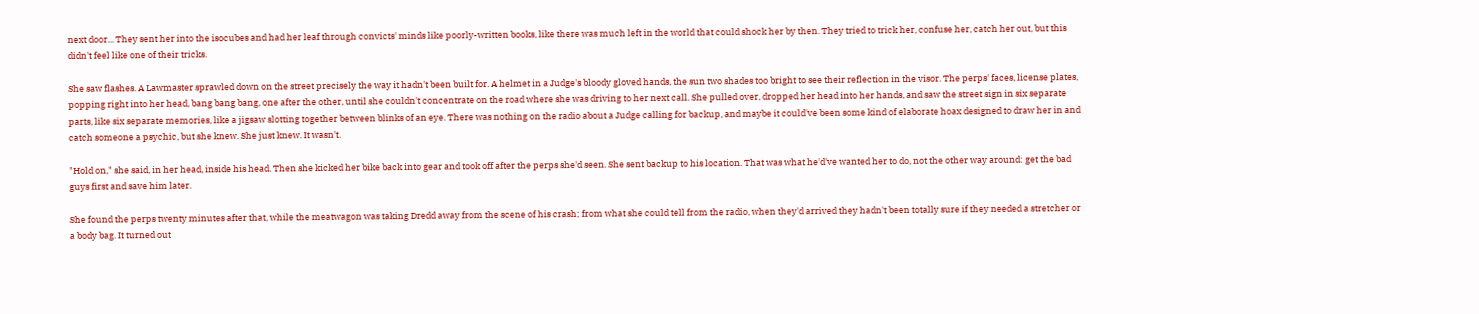next door... They sent her into the isocubes and had her leaf through convicts' minds like poorly-written books, like there was much left in the world that could shock her by then. They tried to trick her, confuse her, catch her out, but this didn't feel like one of their tricks.

She saw flashes. A Lawmaster sprawled down on the street precisely the way it hadn't been built for. A helmet in a Judge's bloody gloved hands, the sun two shades too bright to see their reflection in the visor. The perps' faces, license plates, popping right into her head, bang bang bang, one after the other, until she couldn't concentrate on the road where she was driving to her next call. She pulled over, dropped her head into her hands, and saw the street sign in six separate parts, like six separate memories, like a jigsaw slotting together between blinks of an eye. There was nothing on the radio about a Judge calling for backup, and maybe it could've been some kind of elaborate hoax designed to draw her in and catch someone a psychic, but she knew. She just knew. It wasn't.

"Hold on," she said, in her head, inside his head. Then she kicked her bike back into gear and took off after the perps she'd seen. She sent backup to his location. That was what he'd've wanted her to do, not the other way around: get the bad guys first and save him later.

She found the perps twenty minutes after that, while the meatwagon was taking Dredd away from the scene of his crash; from what she could tell from the radio, when they'd arrived they hadn't been totally sure if they needed a stretcher or a body bag. It turned out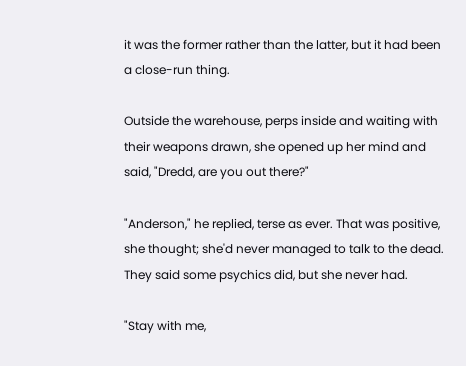it was the former rather than the latter, but it had been a close-run thing.

Outside the warehouse, perps inside and waiting with their weapons drawn, she opened up her mind and said, "Dredd, are you out there?"

"Anderson," he replied, terse as ever. That was positive, she thought; she'd never managed to talk to the dead. They said some psychics did, but she never had.

"Stay with me,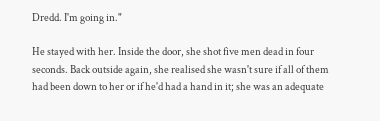Dredd. I'm going in."

He stayed with her. Inside the door, she shot five men dead in four seconds. Back outside again, she realised she wasn't sure if all of them had been down to her or if he'd had a hand in it; she was an adequate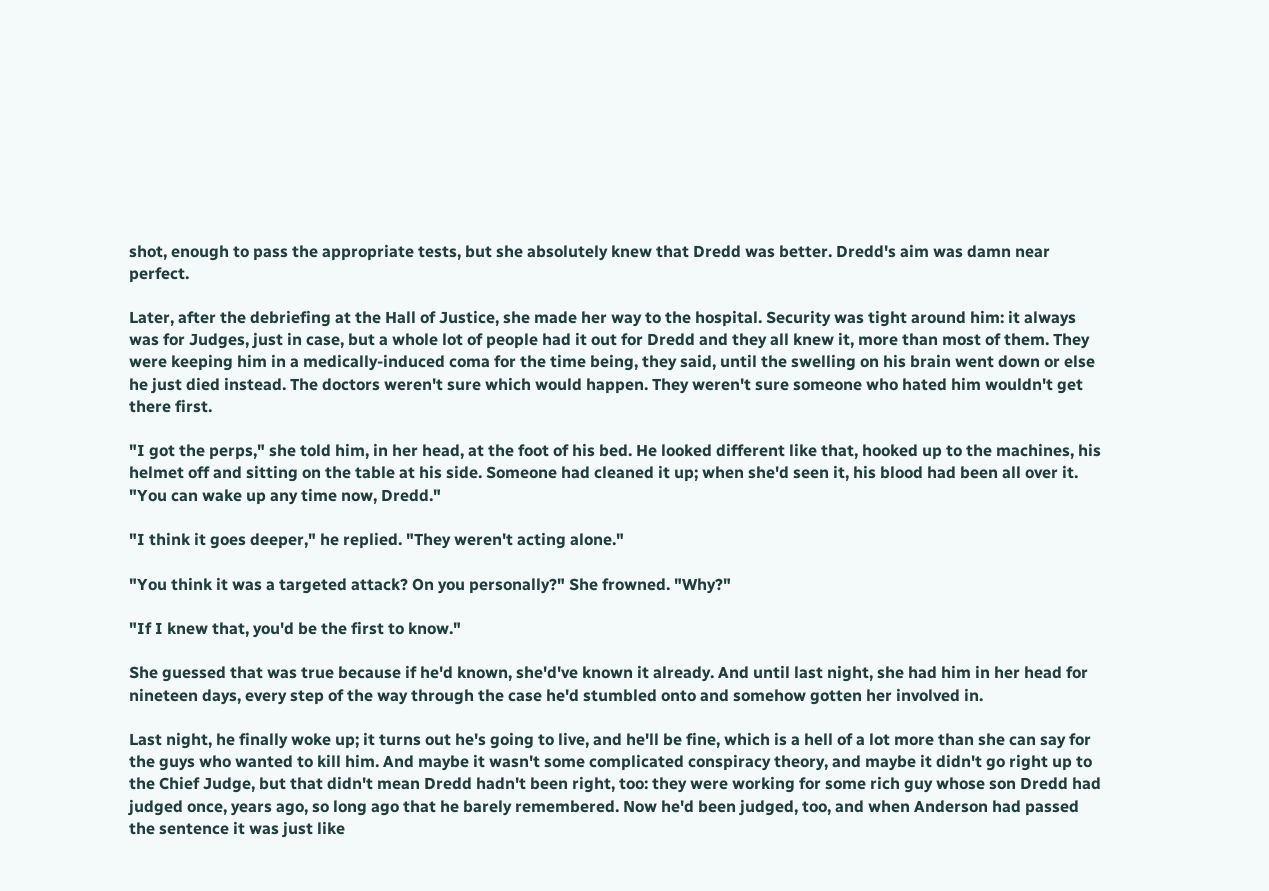shot, enough to pass the appropriate tests, but she absolutely knew that Dredd was better. Dredd's aim was damn near perfect.

Later, after the debriefing at the Hall of Justice, she made her way to the hospital. Security was tight around him: it always was for Judges, just in case, but a whole lot of people had it out for Dredd and they all knew it, more than most of them. They were keeping him in a medically-induced coma for the time being, they said, until the swelling on his brain went down or else he just died instead. The doctors weren't sure which would happen. They weren't sure someone who hated him wouldn't get there first.

"I got the perps," she told him, in her head, at the foot of his bed. He looked different like that, hooked up to the machines, his helmet off and sitting on the table at his side. Someone had cleaned it up; when she'd seen it, his blood had been all over it. "You can wake up any time now, Dredd."

"I think it goes deeper," he replied. "They weren't acting alone."

"You think it was a targeted attack? On you personally?" She frowned. "Why?"

"If I knew that, you'd be the first to know."

She guessed that was true because if he'd known, she'd've known it already. And until last night, she had him in her head for nineteen days, every step of the way through the case he'd stumbled onto and somehow gotten her involved in.

Last night, he finally woke up; it turns out he's going to live, and he'll be fine, which is a hell of a lot more than she can say for the guys who wanted to kill him. And maybe it wasn't some complicated conspiracy theory, and maybe it didn't go right up to the Chief Judge, but that didn't mean Dredd hadn't been right, too: they were working for some rich guy whose son Dredd had judged once, years ago, so long ago that he barely remembered. Now he'd been judged, too, and when Anderson had passed the sentence it was just like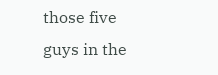those five guys in the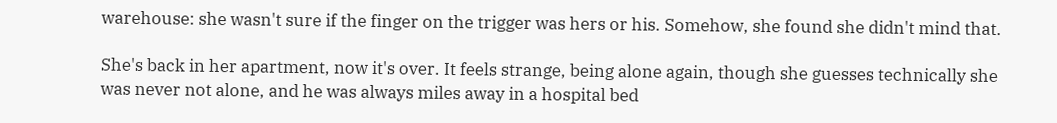warehouse: she wasn't sure if the finger on the trigger was hers or his. Somehow, she found she didn't mind that.

She's back in her apartment, now it's over. It feels strange, being alone again, though she guesses technically she was never not alone, and he was always miles away in a hospital bed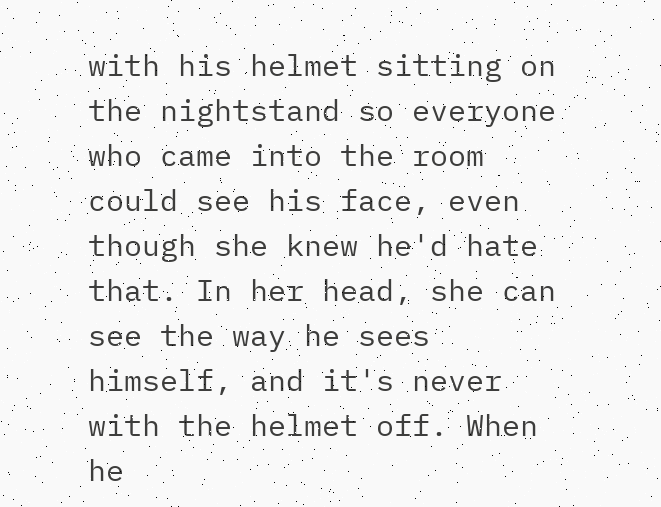with his helmet sitting on the nightstand so everyone who came into the room could see his face, even though she knew he'd hate that. In her head, she can see the way he sees himself, and it's never with the helmet off. When he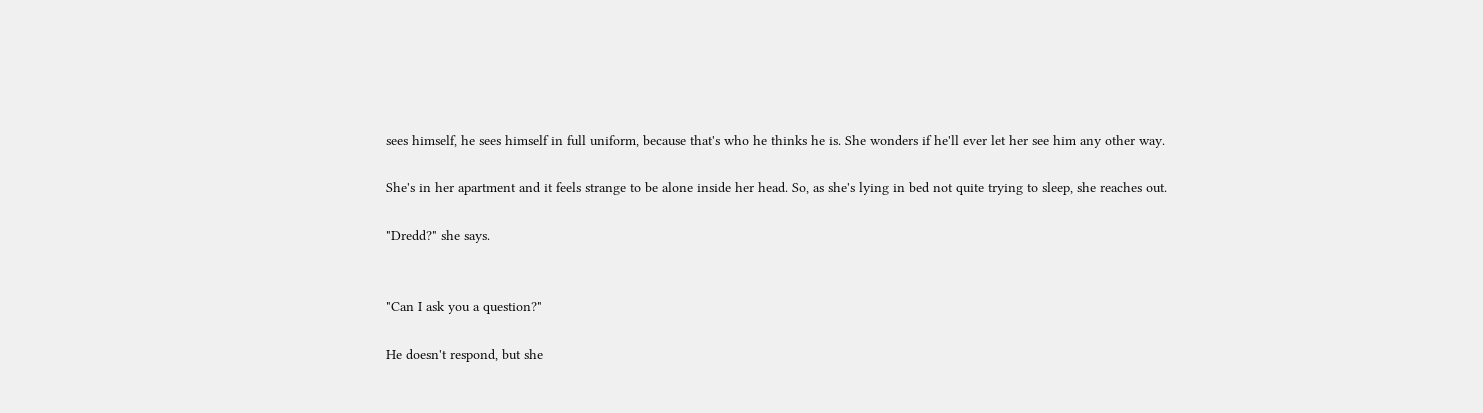sees himself, he sees himself in full uniform, because that's who he thinks he is. She wonders if he'll ever let her see him any other way.

She's in her apartment and it feels strange to be alone inside her head. So, as she's lying in bed not quite trying to sleep, she reaches out.

"Dredd?" she says.


"Can I ask you a question?"

He doesn't respond, but she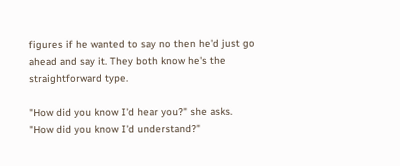figures if he wanted to say no then he'd just go ahead and say it. They both know he's the straightforward type.

"How did you know I'd hear you?" she asks. "How did you know I'd understand?"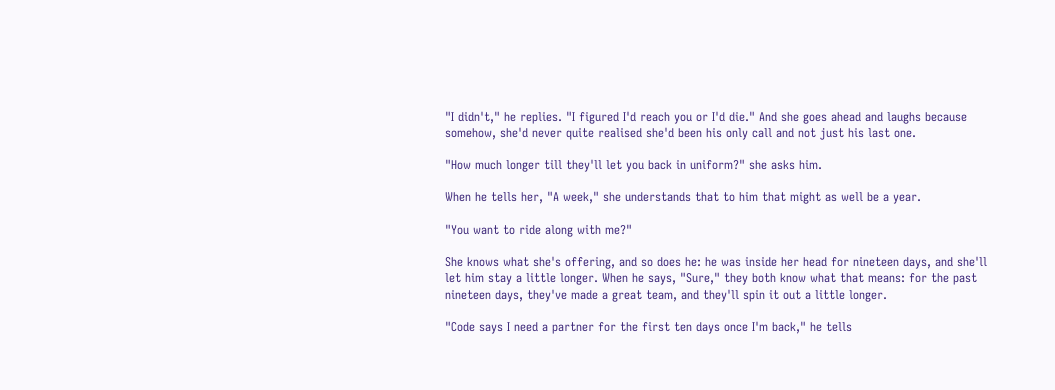"I didn't," he replies. "I figured I'd reach you or I'd die." And she goes ahead and laughs because somehow, she'd never quite realised she'd been his only call and not just his last one.

"How much longer till they'll let you back in uniform?" she asks him.

When he tells her, "A week," she understands that to him that might as well be a year.

"You want to ride along with me?"

She knows what she's offering, and so does he: he was inside her head for nineteen days, and she'll let him stay a little longer. When he says, "Sure," they both know what that means: for the past nineteen days, they've made a great team, and they'll spin it out a little longer.

"Code says I need a partner for the first ten days once I'm back," he tells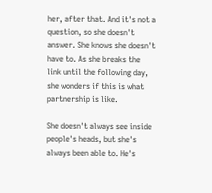her, after that. And it's not a question, so she doesn't answer. She knows she doesn't have to. As she breaks the link until the following day, she wonders if this is what partnership is like.

She doesn't always see inside people's heads, but she's always been able to. He's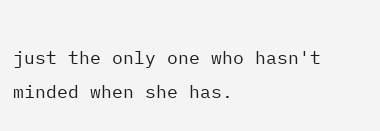just the only one who hasn't minded when she has.